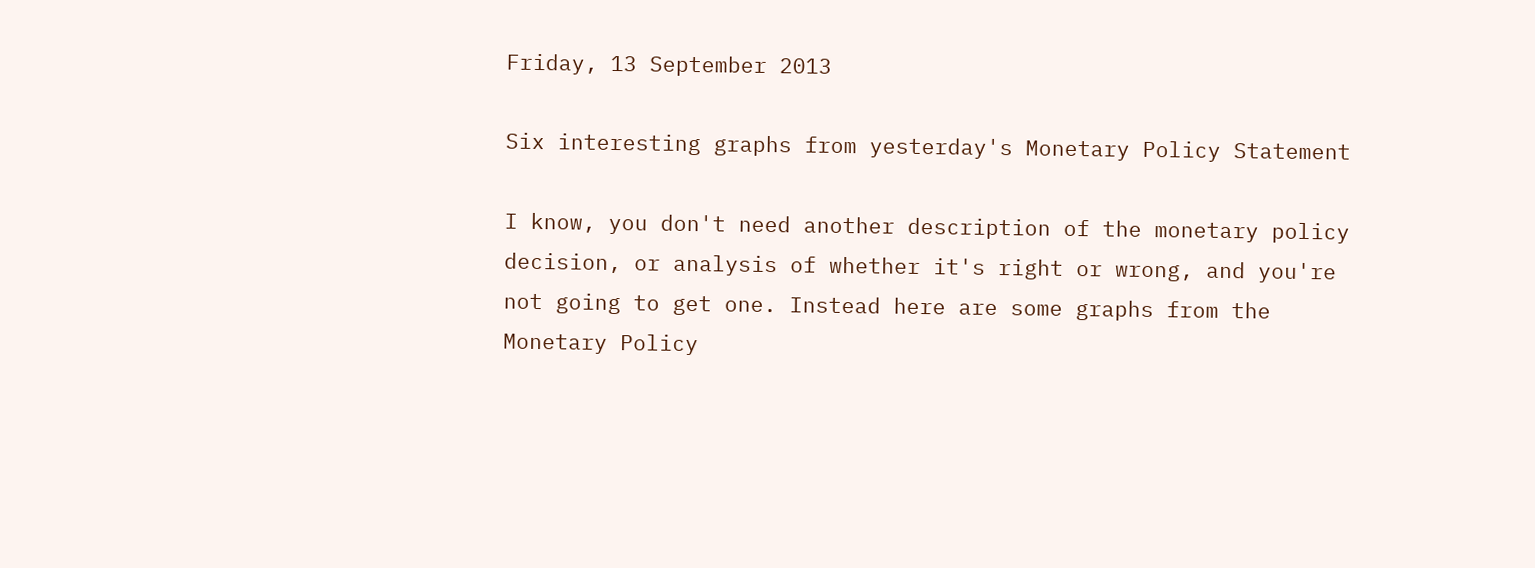Friday, 13 September 2013

Six interesting graphs from yesterday's Monetary Policy Statement

I know, you don't need another description of the monetary policy decision, or analysis of whether it's right or wrong, and you're not going to get one. Instead here are some graphs from the Monetary Policy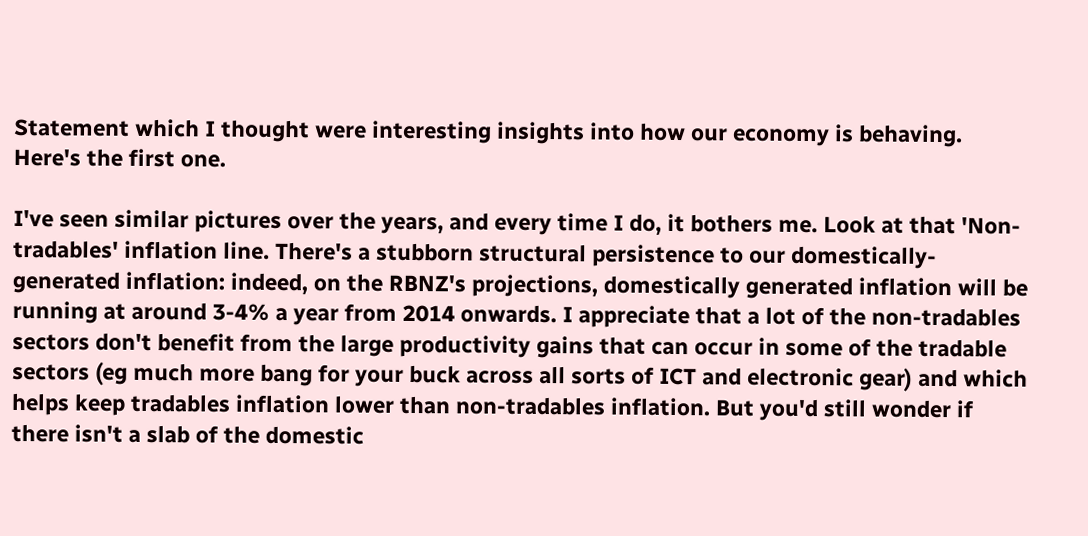Statement which I thought were interesting insights into how our economy is behaving.
Here's the first one.

I've seen similar pictures over the years, and every time I do, it bothers me. Look at that 'Non-tradables' inflation line. There's a stubborn structural persistence to our domestically-generated inflation: indeed, on the RBNZ's projections, domestically generated inflation will be running at around 3-4% a year from 2014 onwards. I appreciate that a lot of the non-tradables sectors don't benefit from the large productivity gains that can occur in some of the tradable sectors (eg much more bang for your buck across all sorts of ICT and electronic gear) and which helps keep tradables inflation lower than non-tradables inflation. But you'd still wonder if there isn't a slab of the domestic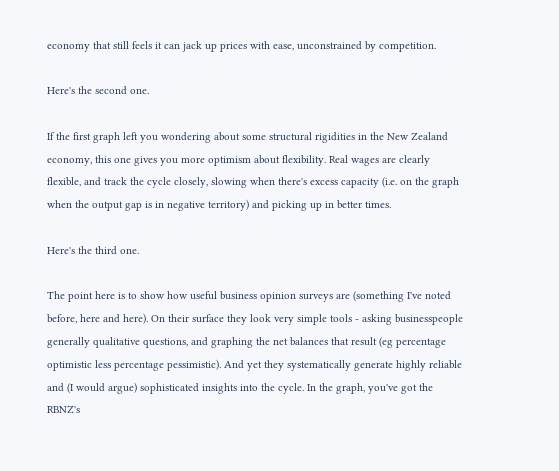economy that still feels it can jack up prices with ease, unconstrained by competition.

Here's the second one.

If the first graph left you wondering about some structural rigidities in the New Zealand economy, this one gives you more optimism about flexibility. Real wages are clearly flexible, and track the cycle closely, slowing when there's excess capacity (i.e. on the graph when the output gap is in negative territory) and picking up in better times.

Here's the third one.

The point here is to show how useful business opinion surveys are (something I've noted before, here and here). On their surface they look very simple tools - asking businesspeople generally qualitative questions, and graphing the net balances that result (eg percentage optimistic less percentage pessimistic). And yet they systematically generate highly reliable and (I would argue) sophisticated insights into the cycle. In the graph, you've got the RBNZ's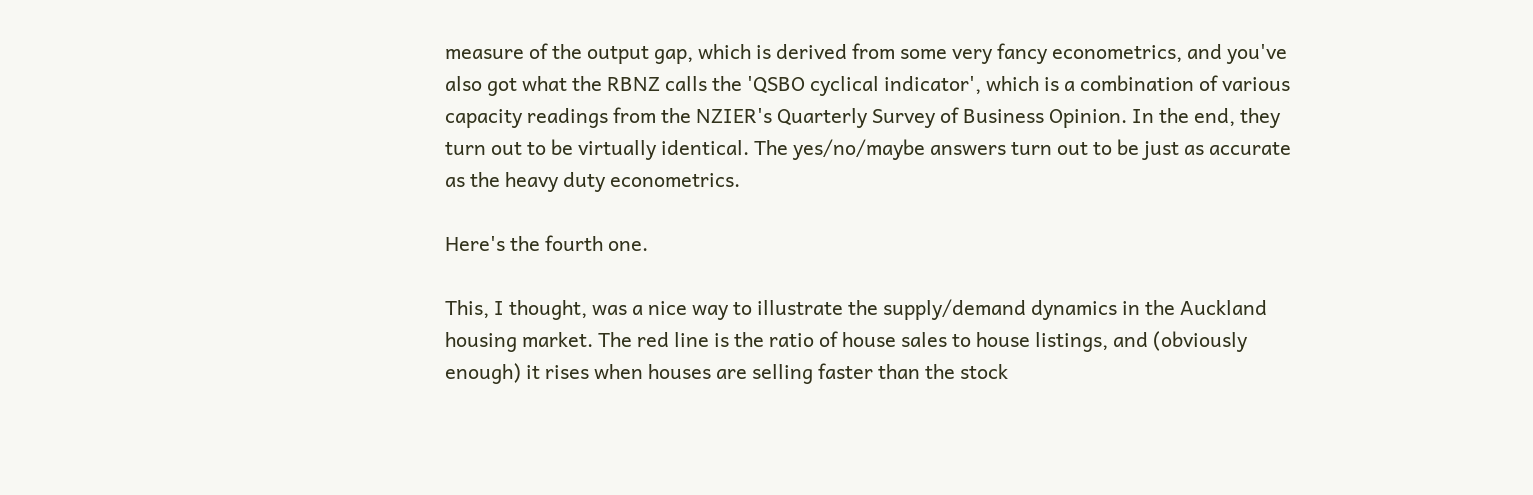measure of the output gap, which is derived from some very fancy econometrics, and you've also got what the RBNZ calls the 'QSBO cyclical indicator', which is a combination of various capacity readings from the NZIER's Quarterly Survey of Business Opinion. In the end, they turn out to be virtually identical. The yes/no/maybe answers turn out to be just as accurate as the heavy duty econometrics.

Here's the fourth one.

This, I thought, was a nice way to illustrate the supply/demand dynamics in the Auckland housing market. The red line is the ratio of house sales to house listings, and (obviously enough) it rises when houses are selling faster than the stock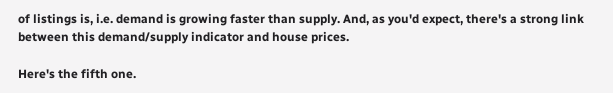of listings is, i.e. demand is growing faster than supply. And, as you'd expect, there's a strong link between this demand/supply indicator and house prices.

Here's the fifth one.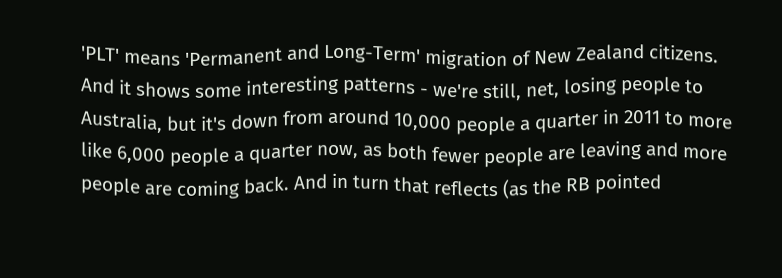'PLT' means 'Permanent and Long-Term' migration of New Zealand citizens. And it shows some interesting patterns - we're still, net, losing people to Australia, but it's down from around 10,000 people a quarter in 2011 to more like 6,000 people a quarter now, as both fewer people are leaving and more people are coming back. And in turn that reflects (as the RB pointed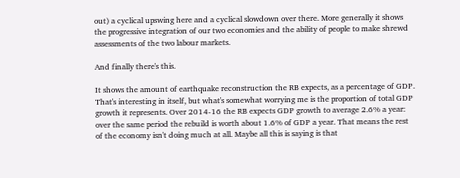out) a cyclical upswing here and a cyclical slowdown over there. More generally it shows the progressive integration of our two economies and the ability of people to make shrewd assessments of the two labour markets.

And finally there's this.

It shows the amount of earthquake reconstruction the RB expects, as a percentage of GDP. That's interesting in itself, but what's somewhat worrying me is the proportion of total GDP growth it represents. Over 2014-16 the RB expects GDP growth to average 2.6% a year: over the same period the rebuild is worth about 1.6% of GDP a year. That means the rest of the economy isn't doing much at all. Maybe all this is saying is that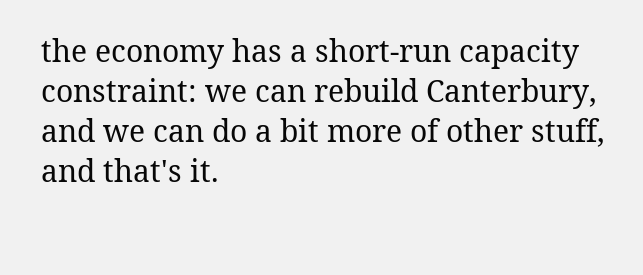the economy has a short-run capacity constraint: we can rebuild Canterbury, and we can do a bit more of other stuff, and that's it.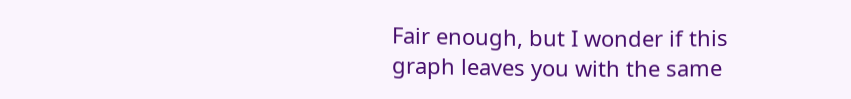Fair enough, but I wonder if this graph leaves you with the same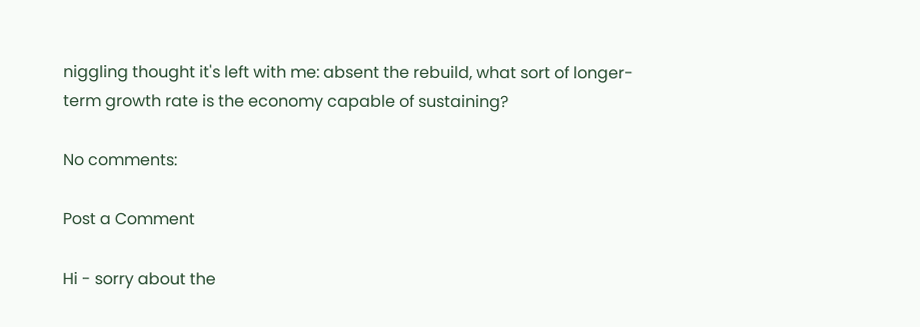niggling thought it's left with me: absent the rebuild, what sort of longer-term growth rate is the economy capable of sustaining?

No comments:

Post a Comment

Hi - sorry about the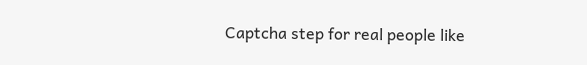Captcha step for real people like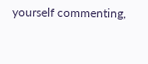yourself commenting,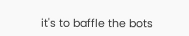it's to baffle the bots